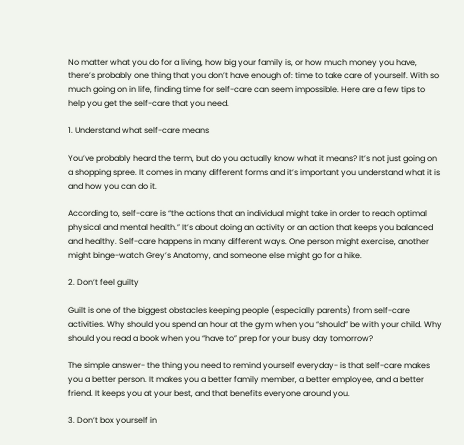No matter what you do for a living, how big your family is, or how much money you have, there’s probably one thing that you don’t have enough of: time to take care of yourself. With so much going on in life, finding time for self-care can seem impossible. Here are a few tips to help you get the self-care that you need.

1. Understand what self-care means

You’ve probably heard the term, but do you actually know what it means? It’s not just going on a shopping spree. It comes in many different forms and it’s important you understand what it is and how you can do it.

According to, self-care is “the actions that an individual might take in order to reach optimal physical and mental health.” It’s about doing an activity or an action that keeps you balanced and healthy. Self-care happens in many different ways. One person might exercise, another might binge-watch Grey’s Anatomy, and someone else might go for a hike.

2. Don’t feel guilty

Guilt is one of the biggest obstacles keeping people (especially parents) from self-care activities. Why should you spend an hour at the gym when you “should” be with your child. Why should you read a book when you “have to” prep for your busy day tomorrow?

The simple answer- the thing you need to remind yourself everyday- is that self-care makes you a better person. It makes you a better family member, a better employee, and a better friend. It keeps you at your best, and that benefits everyone around you.

3. Don’t box yourself in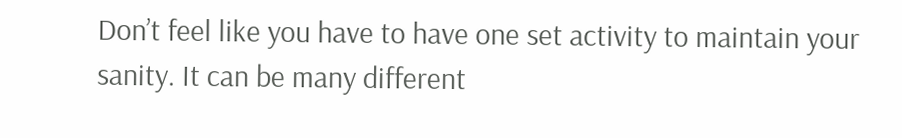Don’t feel like you have to have one set activity to maintain your sanity. It can be many different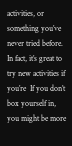activities, or something you’ve never tried before. In fact, it’s great to try new activities if you’re  If you don’t box yourself in, you might be more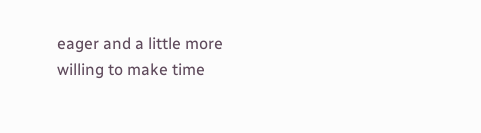eager and a little more willing to make time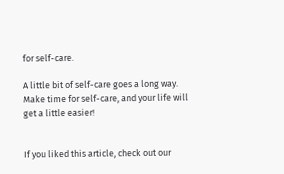for self-care.

A little bit of self-care goes a long way. Make time for self-care, and your life will get a little easier!


If you liked this article, check out our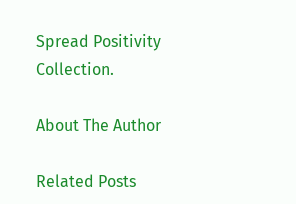Spread Positivity Collection.

About The Author

Related Posts